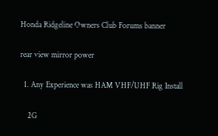Honda Ridgeline Owners Club Forums banner

rear view mirror power

  1. Any Experience was HAM VHF/UHF Rig Install

    2G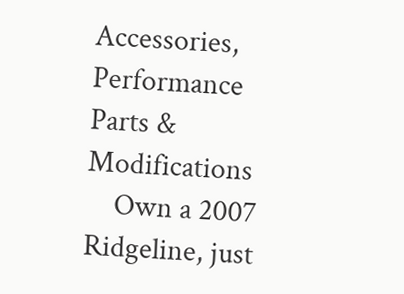Accessories, Performance Parts & Modifications
    Own a 2007 Ridgeline, just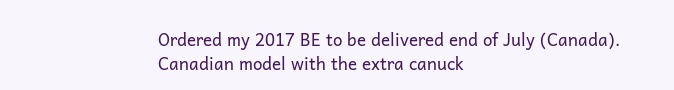Ordered my 2017 BE to be delivered end of July (Canada). Canadian model with the extra canuck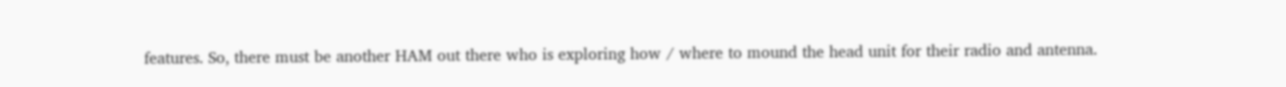features. So, there must be another HAM out there who is exploring how / where to mound the head unit for their radio and antenna.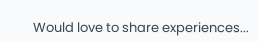Would love to share experiences...